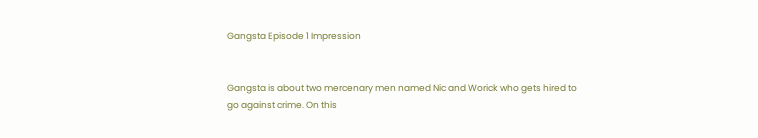Gangsta Episode 1 Impression


Gangsta is about two mercenary men named Nic and Worick who gets hired to go against crime. On this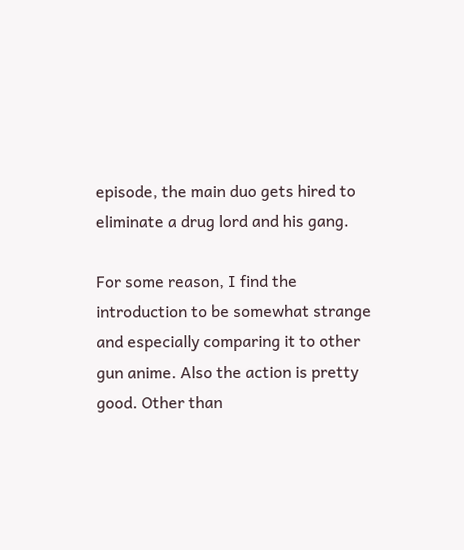episode, the main duo gets hired to eliminate a drug lord and his gang.

For some reason, I find the introduction to be somewhat strange and especially comparing it to other gun anime. Also the action is pretty good. Other than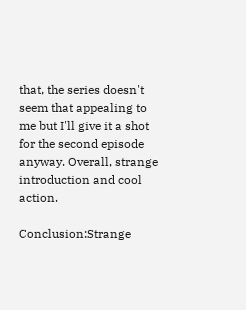that, the series doesn't seem that appealing to me but I'll give it a shot for the second episode anyway. Overall, strange introduction and cool action.

Conclusion:Strange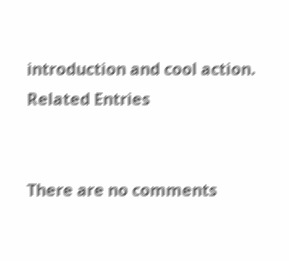introduction and cool action.
Related Entries


There are no comments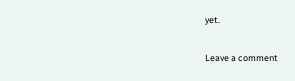yet.

Leave a comment